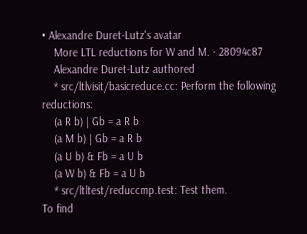• Alexandre Duret-Lutz's avatar
    More LTL reductions for W and M. · 28094c87
    Alexandre Duret-Lutz authored
    * src/ltlvisit/basicreduce.cc: Perform the following reductions:
    (a R b) | Gb = a R b
    (a M b) | Gb = a R b
    (a U b) & Fb = a U b
    (a W b) & Fb = a U b
    * src/ltltest/reduccmp.test: Test them.
To find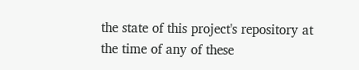the state of this project's repository at the time of any of these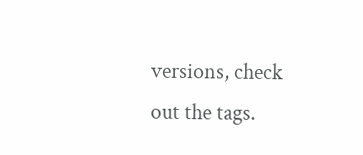versions, check out the tags.